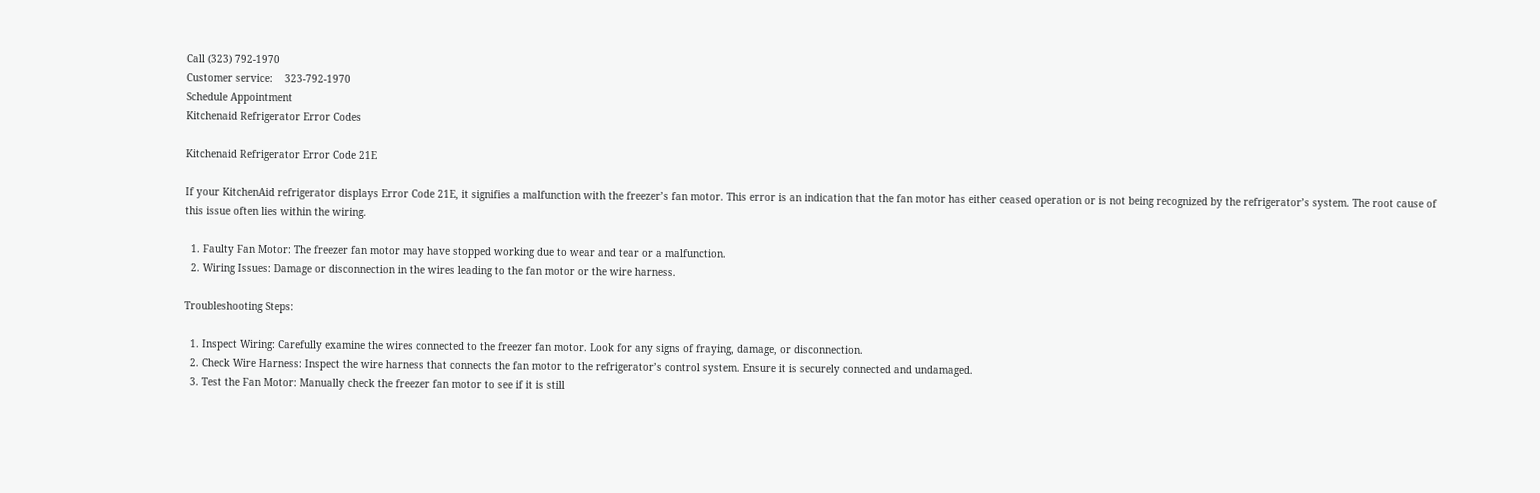Call (323) 792-1970
Customer service:    323-792-1970
Schedule Appointment
Kitchenaid Refrigerator Error Codes

Kitchenaid Refrigerator Error Code 21E

If your KitchenAid refrigerator displays Error Code 21E, it signifies a malfunction with the freezer’s fan motor. This error is an indication that the fan motor has either ceased operation or is not being recognized by the refrigerator’s system. The root cause of this issue often lies within the wiring.

  1. Faulty Fan Motor: The freezer fan motor may have stopped working due to wear and tear or a malfunction.
  2. Wiring Issues: Damage or disconnection in the wires leading to the fan motor or the wire harness.

Troubleshooting Steps:

  1. Inspect Wiring: Carefully examine the wires connected to the freezer fan motor. Look for any signs of fraying, damage, or disconnection.
  2. Check Wire Harness: Inspect the wire harness that connects the fan motor to the refrigerator’s control system. Ensure it is securely connected and undamaged.
  3. Test the Fan Motor: Manually check the freezer fan motor to see if it is still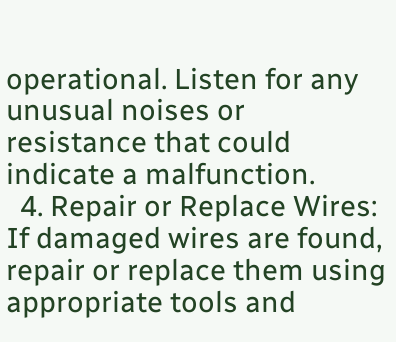operational. Listen for any unusual noises or resistance that could indicate a malfunction.
  4. Repair or Replace Wires: If damaged wires are found, repair or replace them using appropriate tools and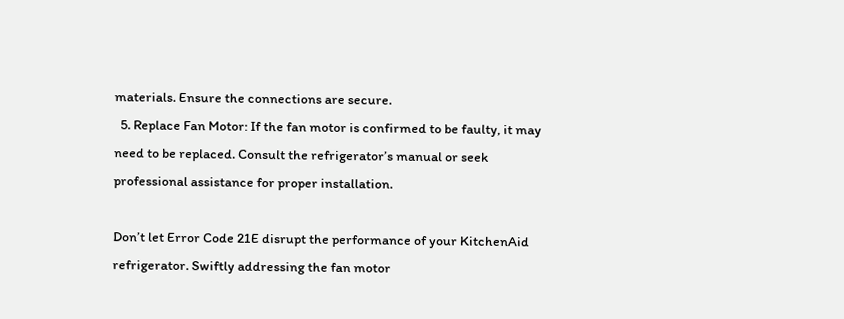materials. Ensure the connections are secure.
  5. Replace Fan Motor: If the fan motor is confirmed to be faulty, it may need to be replaced. Consult the refrigerator’s manual or seek professional assistance for proper installation.

Don’t let Error Code 21E disrupt the performance of your KitchenAid refrigerator. Swiftly addressing the fan motor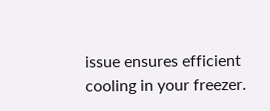issue ensures efficient cooling in your freezer.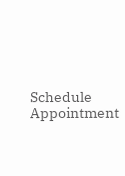Schedule Appointment